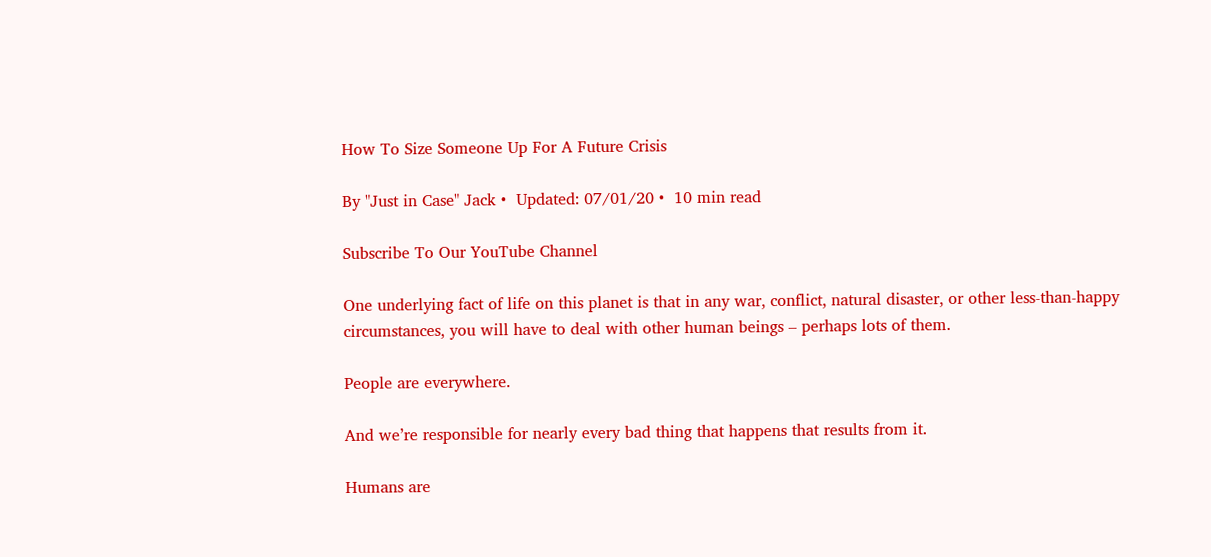How To Size Someone Up For A Future Crisis

By "Just in Case" Jack •  Updated: 07/01/20 •  10 min read

Subscribe To Our YouTube Channel

One underlying fact of life on this planet is that in any war, conflict, natural disaster, or other less-than-happy circumstances, you will have to deal with other human beings – perhaps lots of them.

People are everywhere.

And we’re responsible for nearly every bad thing that happens that results from it.

Humans are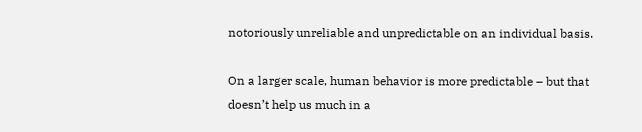notoriously unreliable and unpredictable on an individual basis.

On a larger scale, human behavior is more predictable – but that doesn’t help us much in a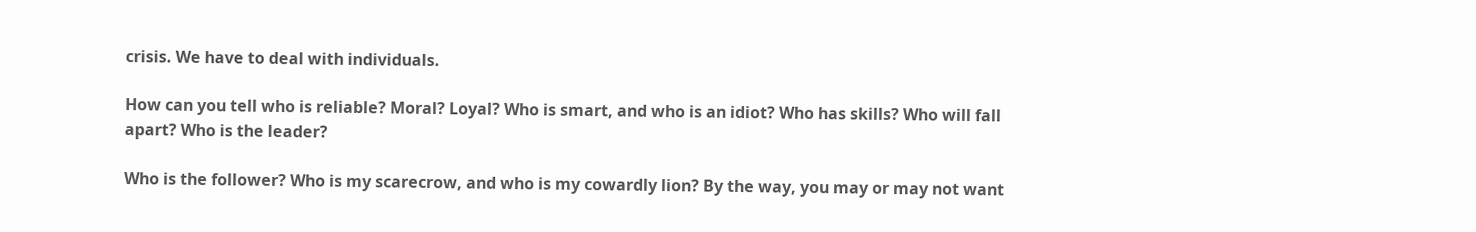crisis. We have to deal with individuals.

How can you tell who is reliable? Moral? Loyal? Who is smart, and who is an idiot? Who has skills? Who will fall apart? Who is the leader?

Who is the follower? Who is my scarecrow, and who is my cowardly lion? By the way, you may or may not want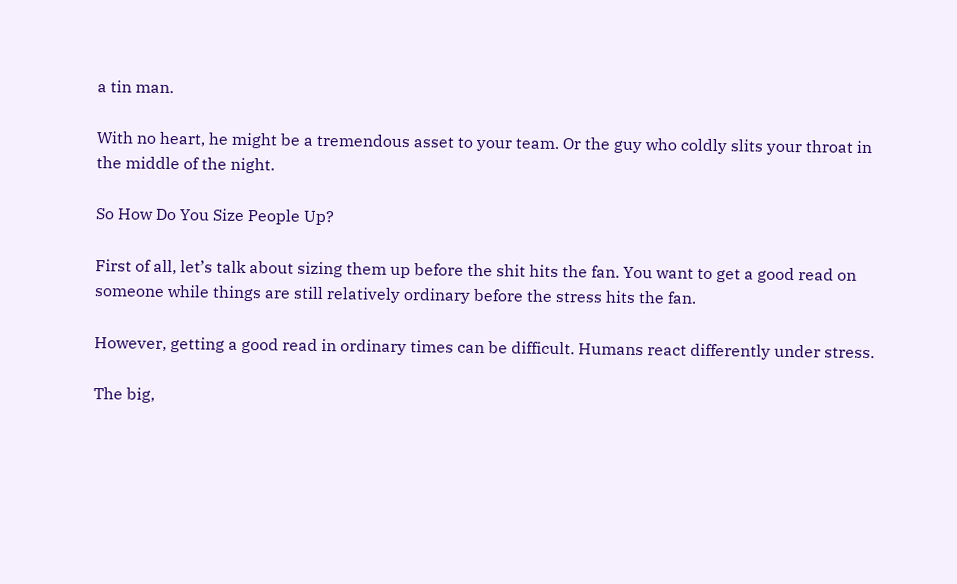a tin man.

With no heart, he might be a tremendous asset to your team. Or the guy who coldly slits your throat in the middle of the night.

So How Do You Size People Up?

First of all, let’s talk about sizing them up before the shit hits the fan. You want to get a good read on someone while things are still relatively ordinary before the stress hits the fan.

However, getting a good read in ordinary times can be difficult. Humans react differently under stress.

The big,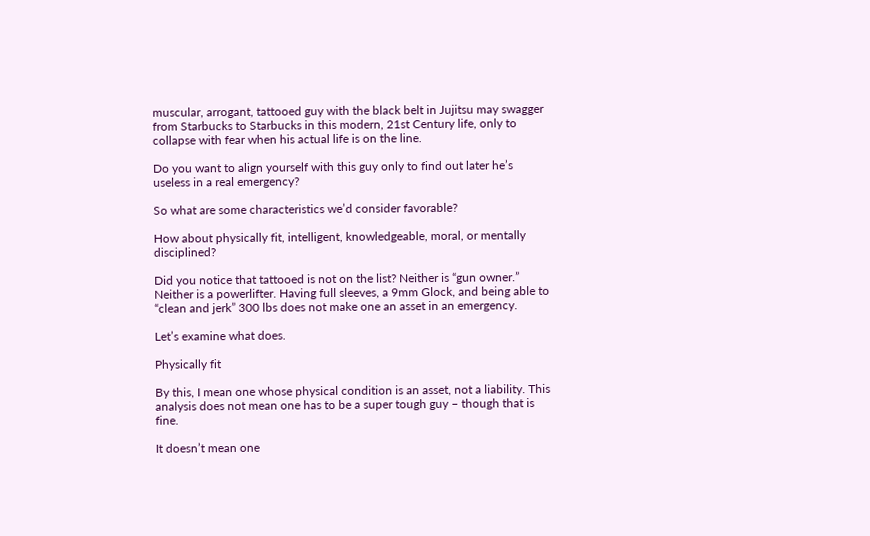muscular, arrogant, tattooed guy with the black belt in Jujitsu may swagger from Starbucks to Starbucks in this modern, 21st Century life, only to collapse with fear when his actual life is on the line.

Do you want to align yourself with this guy only to find out later he’s useless in a real emergency?

So what are some characteristics we’d consider favorable?

How about physically fit, intelligent, knowledgeable, moral, or mentally disciplined?

Did you notice that tattooed is not on the list? Neither is “gun owner.” Neither is a powerlifter. Having full sleeves, a 9mm Glock, and being able to “clean and jerk” 300 lbs does not make one an asset in an emergency.

Let’s examine what does.

Physically fit

By this, I mean one whose physical condition is an asset, not a liability. This analysis does not mean one has to be a super tough guy – though that is fine.

It doesn’t mean one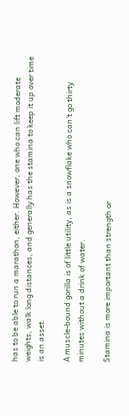has to be able to run a marathon, either. However, one who can lift moderate weights, walk long distances, and generally has the stamina to keep it up over time is an asset.

A muscle-bound gorilla is of little utility, as is a snowflake who can’t go thirty minutes without a drink of water.

Stamina is more important than strength or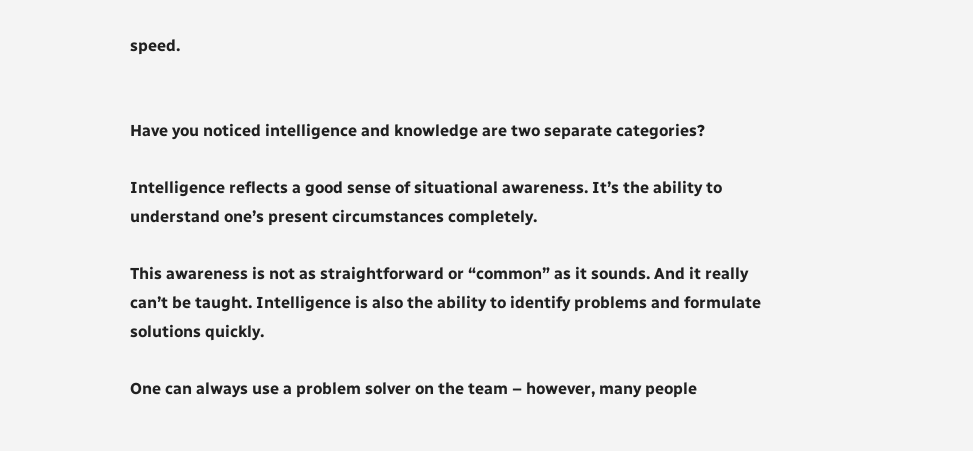speed.


Have you noticed intelligence and knowledge are two separate categories?

Intelligence reflects a good sense of situational awareness. It’s the ability to understand one’s present circumstances completely.

This awareness is not as straightforward or “common” as it sounds. And it really can’t be taught. Intelligence is also the ability to identify problems and formulate solutions quickly.

One can always use a problem solver on the team – however, many people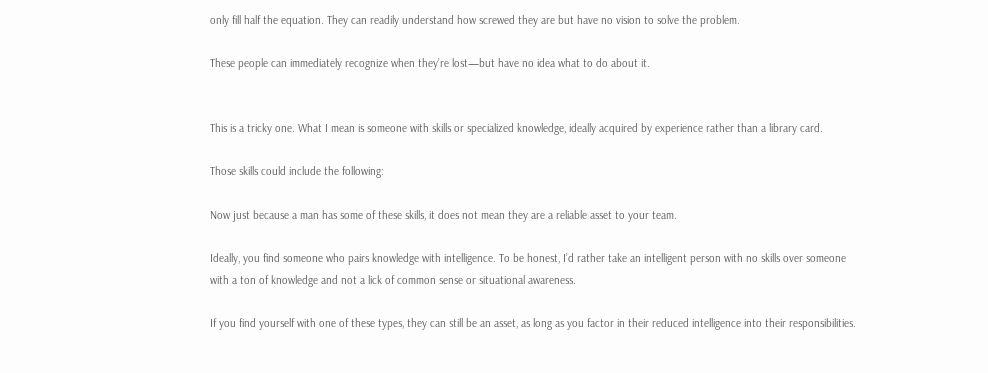only fill half the equation. They can readily understand how screwed they are but have no vision to solve the problem.

These people can immediately recognize when they’re lost—but have no idea what to do about it.


This is a tricky one. What I mean is someone with skills or specialized knowledge, ideally acquired by experience rather than a library card.

Those skills could include the following:

Now just because a man has some of these skills, it does not mean they are a reliable asset to your team.

Ideally, you find someone who pairs knowledge with intelligence. To be honest, I’d rather take an intelligent person with no skills over someone with a ton of knowledge and not a lick of common sense or situational awareness.

If you find yourself with one of these types, they can still be an asset, as long as you factor in their reduced intelligence into their responsibilities.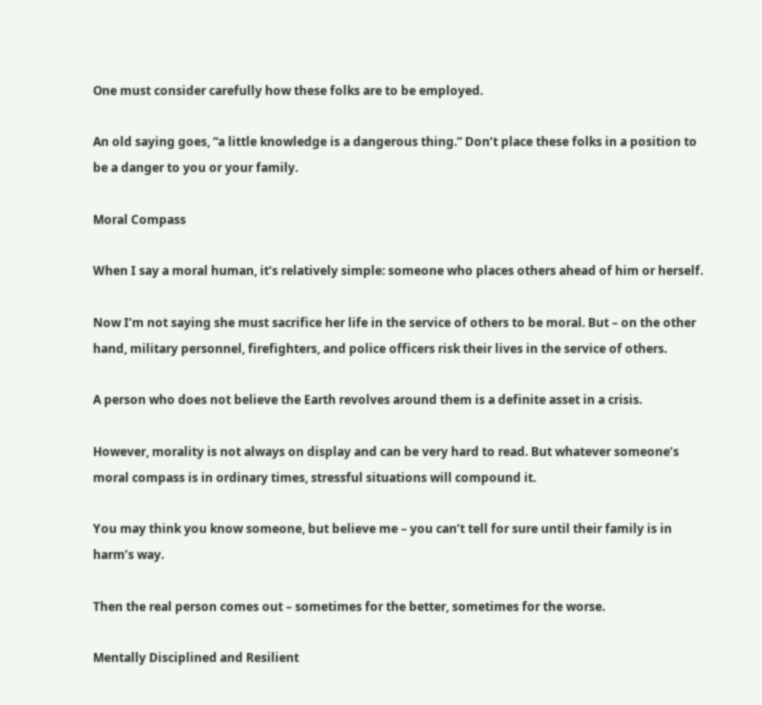One must consider carefully how these folks are to be employed.

An old saying goes, “a little knowledge is a dangerous thing.” Don’t place these folks in a position to be a danger to you or your family.

Moral Compass

When I say a moral human, it’s relatively simple: someone who places others ahead of him or herself.

Now I’m not saying she must sacrifice her life in the service of others to be moral. But – on the other hand, military personnel, firefighters, and police officers risk their lives in the service of others.

A person who does not believe the Earth revolves around them is a definite asset in a crisis.

However, morality is not always on display and can be very hard to read. But whatever someone’s moral compass is in ordinary times, stressful situations will compound it.

You may think you know someone, but believe me – you can’t tell for sure until their family is in harm’s way.

Then the real person comes out – sometimes for the better, sometimes for the worse.

Mentally Disciplined and Resilient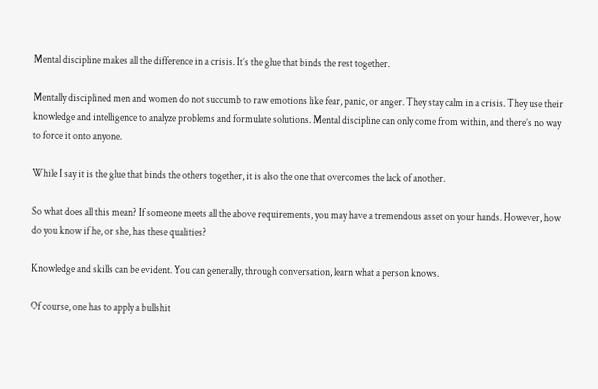Mental discipline makes all the difference in a crisis. It’s the glue that binds the rest together.

Mentally disciplined men and women do not succumb to raw emotions like fear, panic, or anger. They stay calm in a crisis. They use their knowledge and intelligence to analyze problems and formulate solutions. Mental discipline can only come from within, and there’s no way to force it onto anyone.

While I say it is the glue that binds the others together, it is also the one that overcomes the lack of another.

So what does all this mean? If someone meets all the above requirements, you may have a tremendous asset on your hands. However, how do you know if he, or she, has these qualities?

Knowledge and skills can be evident. You can generally, through conversation, learn what a person knows.

Of course, one has to apply a bullshit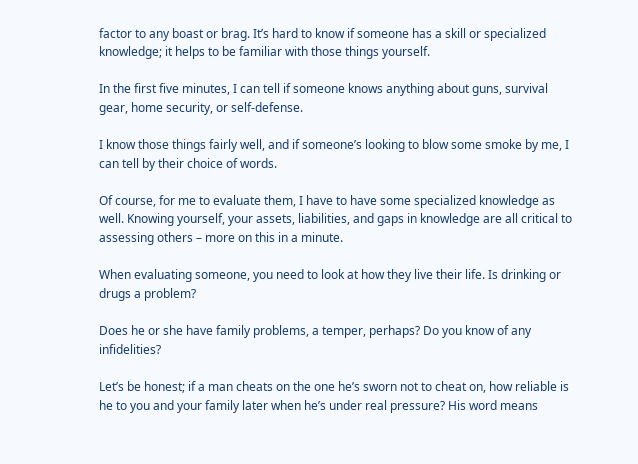factor to any boast or brag. It’s hard to know if someone has a skill or specialized knowledge; it helps to be familiar with those things yourself.

In the first five minutes, I can tell if someone knows anything about guns, survival gear, home security, or self-defense.

I know those things fairly well, and if someone’s looking to blow some smoke by me, I can tell by their choice of words.

Of course, for me to evaluate them, I have to have some specialized knowledge as well. Knowing yourself, your assets, liabilities, and gaps in knowledge are all critical to assessing others – more on this in a minute.

When evaluating someone, you need to look at how they live their life. Is drinking or drugs a problem?

Does he or she have family problems, a temper, perhaps? Do you know of any infidelities?

Let’s be honest; if a man cheats on the one he’s sworn not to cheat on, how reliable is he to you and your family later when he’s under real pressure? His word means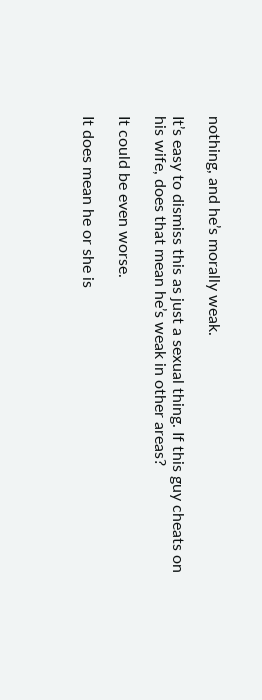nothing, and he’s morally weak.

It’s easy to dismiss this as just a sexual thing. If this guy cheats on his wife, does that mean he’s weak in other areas?

It could be even worse.

It does mean he or she is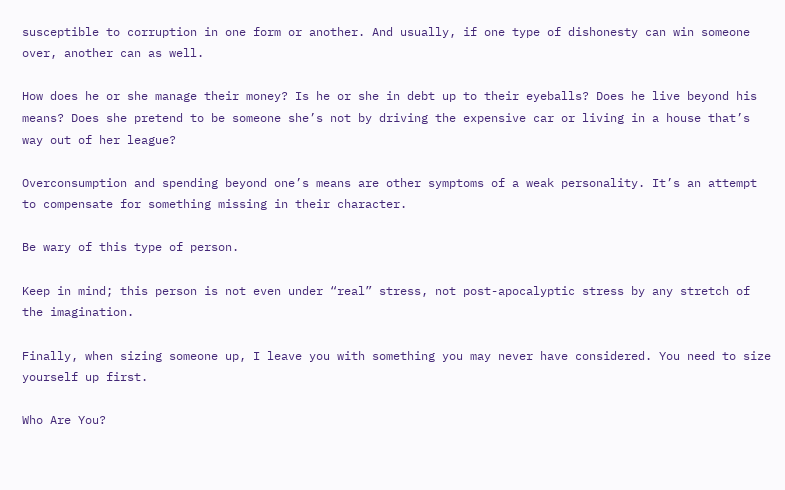susceptible to corruption in one form or another. And usually, if one type of dishonesty can win someone over, another can as well.

How does he or she manage their money? Is he or she in debt up to their eyeballs? Does he live beyond his means? Does she pretend to be someone she’s not by driving the expensive car or living in a house that’s way out of her league?

Overconsumption and spending beyond one’s means are other symptoms of a weak personality. It’s an attempt to compensate for something missing in their character.

Be wary of this type of person.

Keep in mind; this person is not even under “real” stress, not post-apocalyptic stress by any stretch of the imagination.

Finally, when sizing someone up, I leave you with something you may never have considered. You need to size yourself up first.

Who Are You?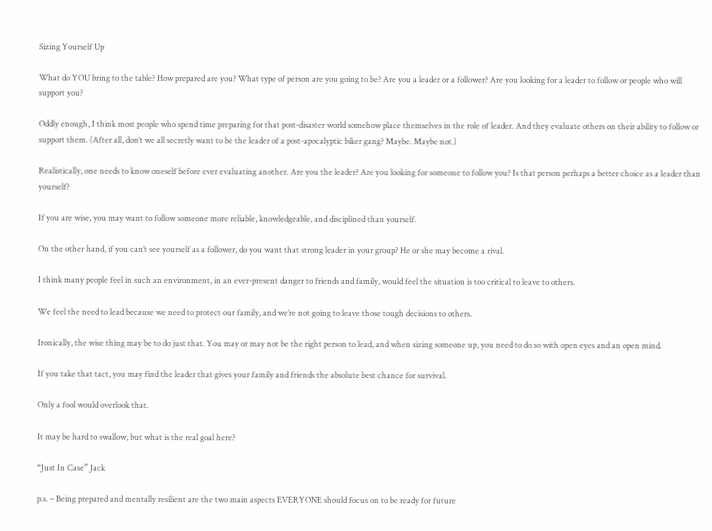Sizing Yourself Up

What do YOU bring to the table? How prepared are you? What type of person are you going to be? Are you a leader or a follower? Are you looking for a leader to follow or people who will support you?

Oddly enough, I think most people who spend time preparing for that post-disaster world somehow place themselves in the role of leader. And they evaluate others on their ability to follow or support them. (After all, don’t we all secretly want to be the leader of a post-apocalyptic biker gang? Maybe. Maybe not.)

Realistically, one needs to know oneself before ever evaluating another. Are you the leader? Are you looking for someone to follow you? Is that person perhaps a better choice as a leader than yourself?

If you are wise, you may want to follow someone more reliable, knowledgeable, and disciplined than yourself.

On the other hand, if you can’t see yourself as a follower, do you want that strong leader in your group? He or she may become a rival.

I think many people feel in such an environment, in an ever-present danger to friends and family, would feel the situation is too critical to leave to others.

We feel the need to lead because we need to protect our family, and we’re not going to leave those tough decisions to others.

Ironically, the wise thing may be to do just that. You may or may not be the right person to lead, and when sizing someone up, you need to do so with open eyes and an open mind.

If you take that tact, you may find the leader that gives your family and friends the absolute best chance for survival.

Only a fool would overlook that.

It may be hard to swallow, but what is the real goal here?

“Just In Case” Jack

p.s. – Being prepared and mentally resilient are the two main aspects EVERYONE should focus on to be ready for future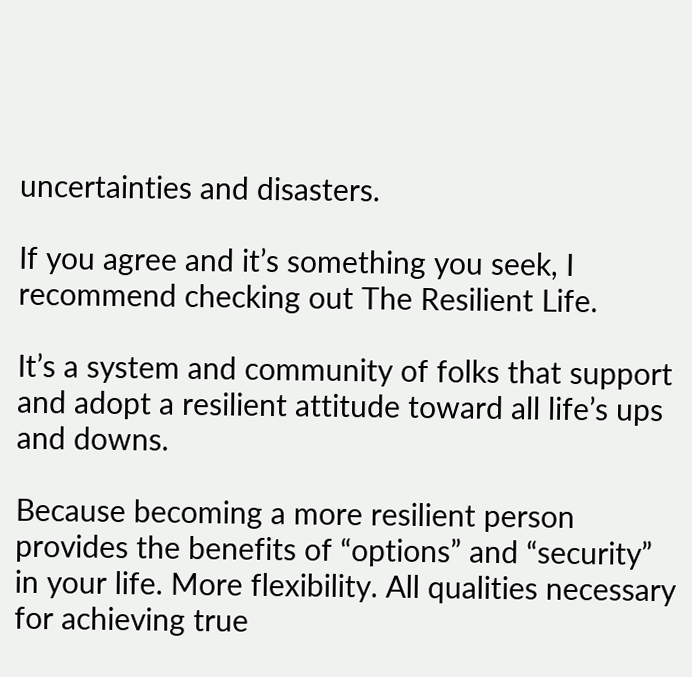uncertainties and disasters.

If you agree and it’s something you seek, I recommend checking out The Resilient Life.

It’s a system and community of folks that support and adopt a resilient attitude toward all life’s ups and downs.

Because becoming a more resilient person provides the benefits of “options” and “security” in your life. More flexibility. All qualities necessary for achieving true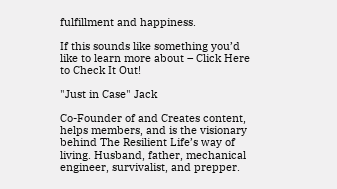fulfillment and happiness.

If this sounds like something you’d like to learn more about – Click Here to Check It Out!

"Just in Case" Jack

Co-Founder of and Creates content, helps members, and is the visionary behind The Resilient Life’s way of living. Husband, father, mechanical engineer, survivalist, and prepper.